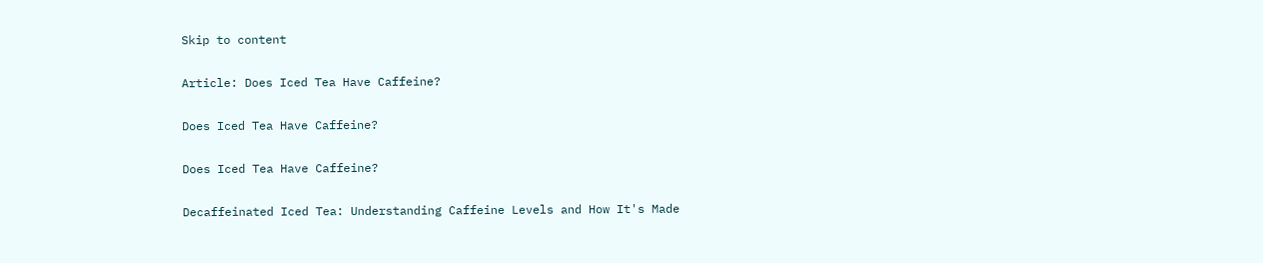Skip to content

Article: Does Iced Tea Have Caffeine?

Does Iced Tea Have Caffeine?

Does Iced Tea Have Caffeine?

Decaffeinated Iced Tea: Understanding Caffeine Levels and How It's Made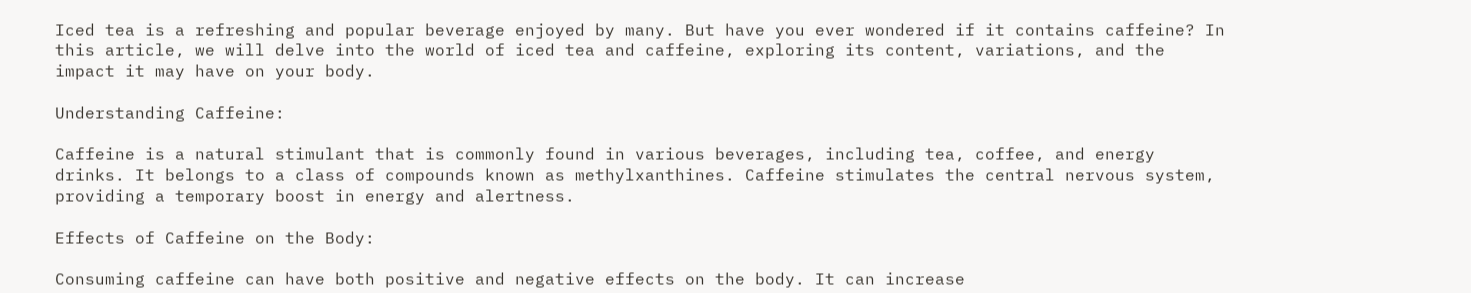Iced tea is a refreshing and popular beverage enjoyed by many. But have you ever wondered if it contains caffeine? In this article, we will delve into the world of iced tea and caffeine, exploring its content, variations, and the impact it may have on your body.

Understanding Caffeine:

Caffeine is a natural stimulant that is commonly found in various beverages, including tea, coffee, and energy drinks. It belongs to a class of compounds known as methylxanthines. Caffeine stimulates the central nervous system, providing a temporary boost in energy and alertness.

Effects of Caffeine on the Body:

Consuming caffeine can have both positive and negative effects on the body. It can increase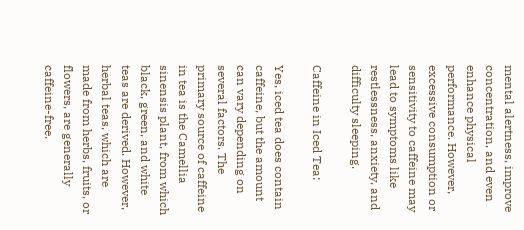mental alertness, improve concentration, and even enhance physical performance. However, excessive consumption or sensitivity to caffeine may lead to symptoms like restlessness, anxiety, and difficulty sleeping.

Caffeine in Iced Tea:

Yes, iced tea does contain caffeine, but the amount can vary depending on several factors. The primary source of caffeine in tea is the Camellia sinensis plant, from which black, green, and white teas are derived. However, herbal teas, which are made from herbs, fruits, or flowers, are generally caffeine-free.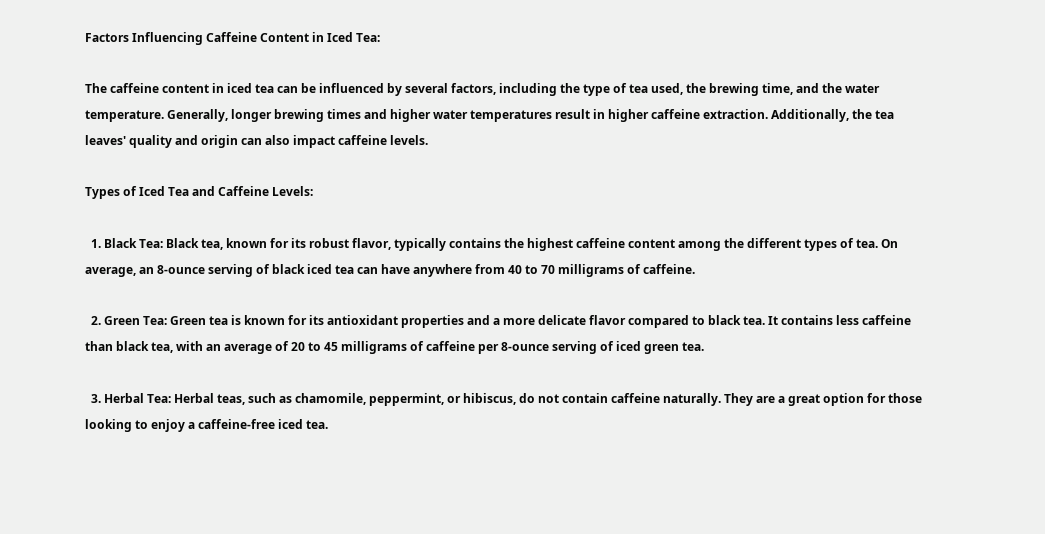Factors Influencing Caffeine Content in Iced Tea:

The caffeine content in iced tea can be influenced by several factors, including the type of tea used, the brewing time, and the water temperature. Generally, longer brewing times and higher water temperatures result in higher caffeine extraction. Additionally, the tea leaves' quality and origin can also impact caffeine levels.

Types of Iced Tea and Caffeine Levels:

  1. Black Tea: Black tea, known for its robust flavor, typically contains the highest caffeine content among the different types of tea. On average, an 8-ounce serving of black iced tea can have anywhere from 40 to 70 milligrams of caffeine.

  2. Green Tea: Green tea is known for its antioxidant properties and a more delicate flavor compared to black tea. It contains less caffeine than black tea, with an average of 20 to 45 milligrams of caffeine per 8-ounce serving of iced green tea.

  3. Herbal Tea: Herbal teas, such as chamomile, peppermint, or hibiscus, do not contain caffeine naturally. They are a great option for those looking to enjoy a caffeine-free iced tea.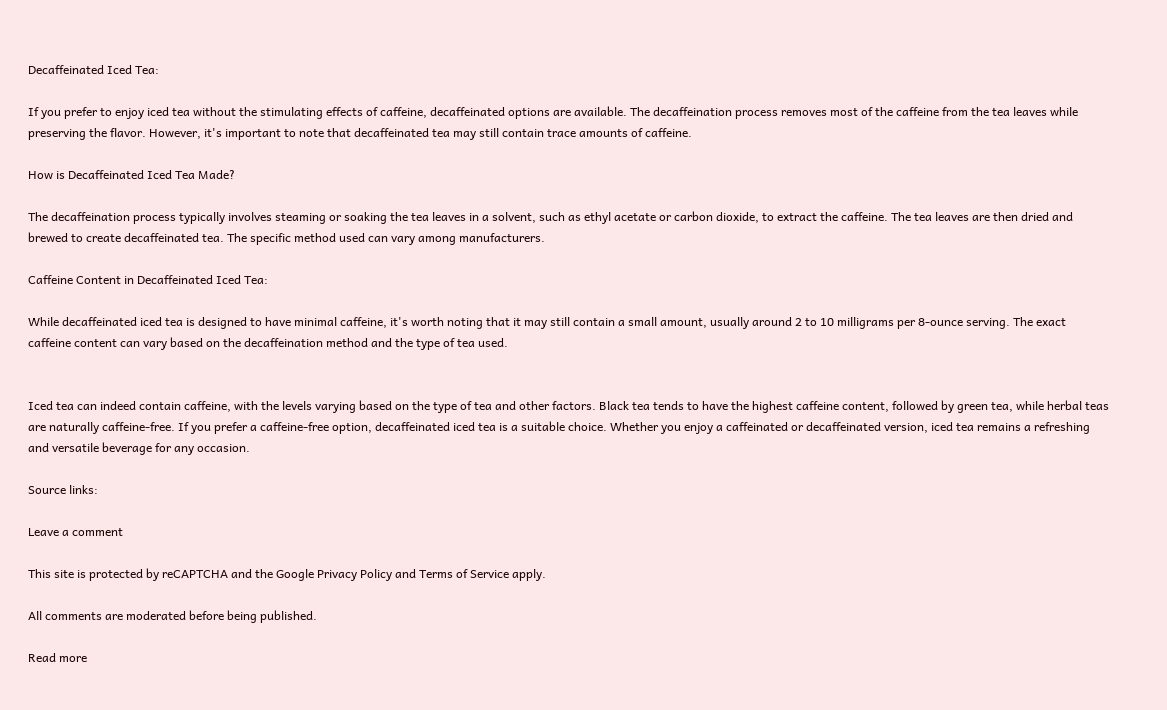Decaffeinated Iced Tea:

If you prefer to enjoy iced tea without the stimulating effects of caffeine, decaffeinated options are available. The decaffeination process removes most of the caffeine from the tea leaves while preserving the flavor. However, it's important to note that decaffeinated tea may still contain trace amounts of caffeine.

How is Decaffeinated Iced Tea Made?

The decaffeination process typically involves steaming or soaking the tea leaves in a solvent, such as ethyl acetate or carbon dioxide, to extract the caffeine. The tea leaves are then dried and brewed to create decaffeinated tea. The specific method used can vary among manufacturers.

Caffeine Content in Decaffeinated Iced Tea:

While decaffeinated iced tea is designed to have minimal caffeine, it's worth noting that it may still contain a small amount, usually around 2 to 10 milligrams per 8-ounce serving. The exact caffeine content can vary based on the decaffeination method and the type of tea used.


Iced tea can indeed contain caffeine, with the levels varying based on the type of tea and other factors. Black tea tends to have the highest caffeine content, followed by green tea, while herbal teas are naturally caffeine-free. If you prefer a caffeine-free option, decaffeinated iced tea is a suitable choice. Whether you enjoy a caffeinated or decaffeinated version, iced tea remains a refreshing and versatile beverage for any occasion.

Source links:

Leave a comment

This site is protected by reCAPTCHA and the Google Privacy Policy and Terms of Service apply.

All comments are moderated before being published.

Read more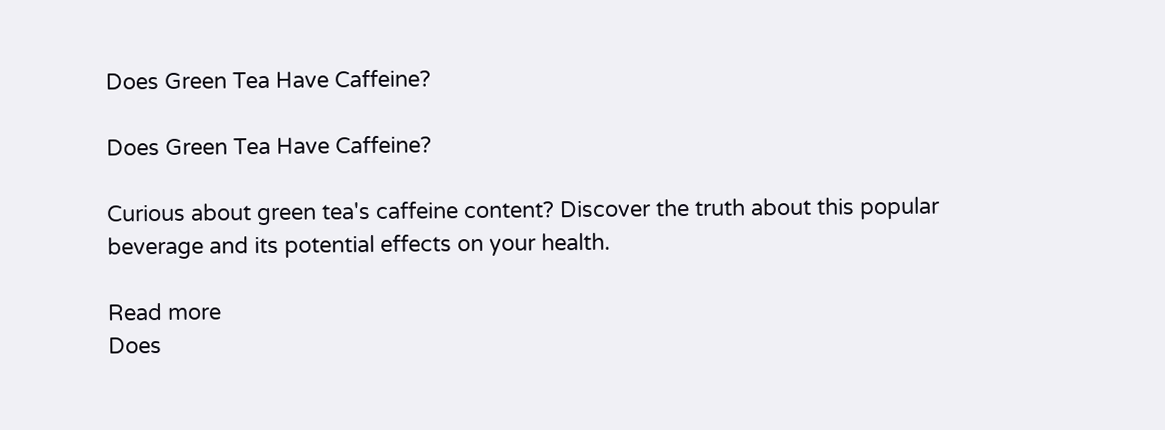Does Green Tea Have Caffeine?

Does Green Tea Have Caffeine?

Curious about green tea's caffeine content? Discover the truth about this popular beverage and its potential effects on your health.

Read more
Does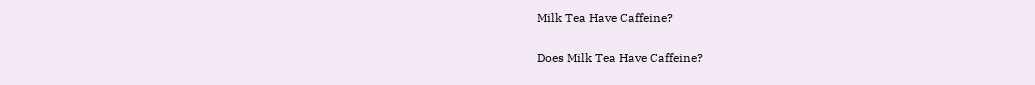Milk Tea Have Caffeine?

Does Milk Tea Have Caffeine?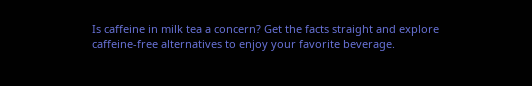Is caffeine in milk tea a concern? Get the facts straight and explore caffeine-free alternatives to enjoy your favorite beverage.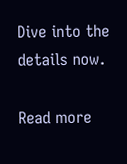Dive into the details now.

Read more